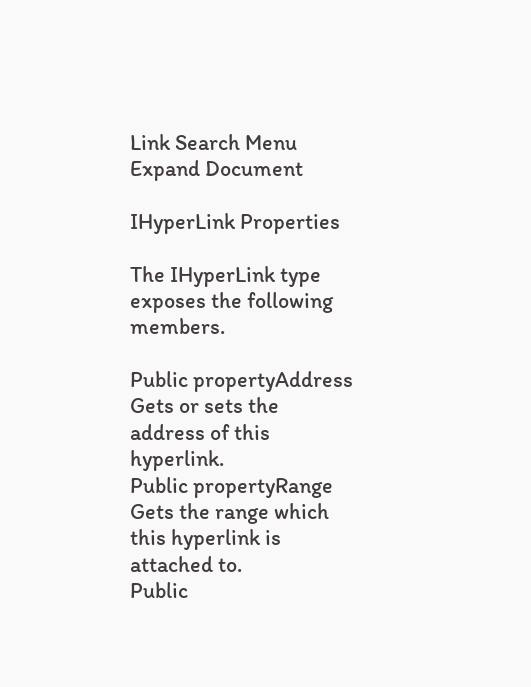Link Search Menu Expand Document

IHyperLink Properties

The IHyperLink type exposes the following members.

Public propertyAddress
Gets or sets the address of this hyperlink.
Public propertyRange
Gets the range which this hyperlink is attached to.
Public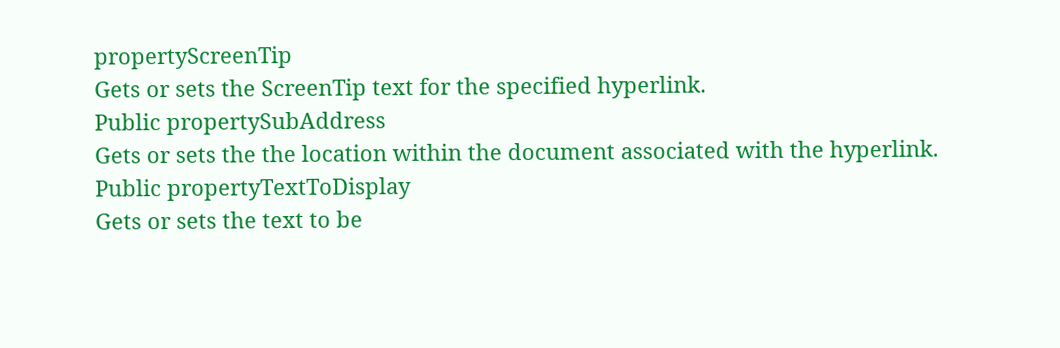propertyScreenTip
Gets or sets the ScreenTip text for the specified hyperlink.
Public propertySubAddress
Gets or sets the the location within the document associated with the hyperlink.
Public propertyTextToDisplay
Gets or sets the text to be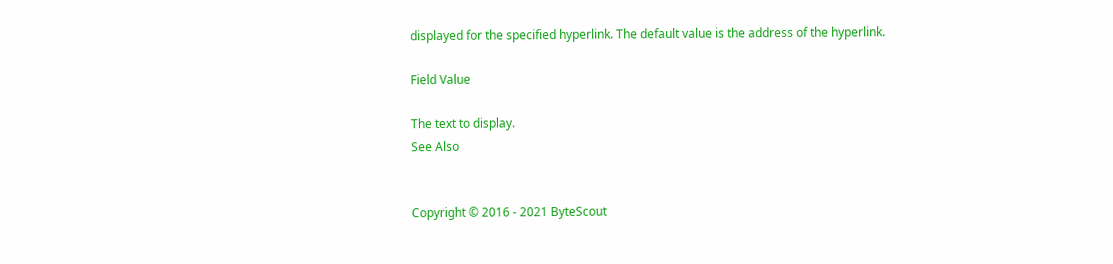displayed for the specified hyperlink. The default value is the address of the hyperlink.

Field Value

The text to display.
See Also


Copyright © 2016 - 2021 ByteScout